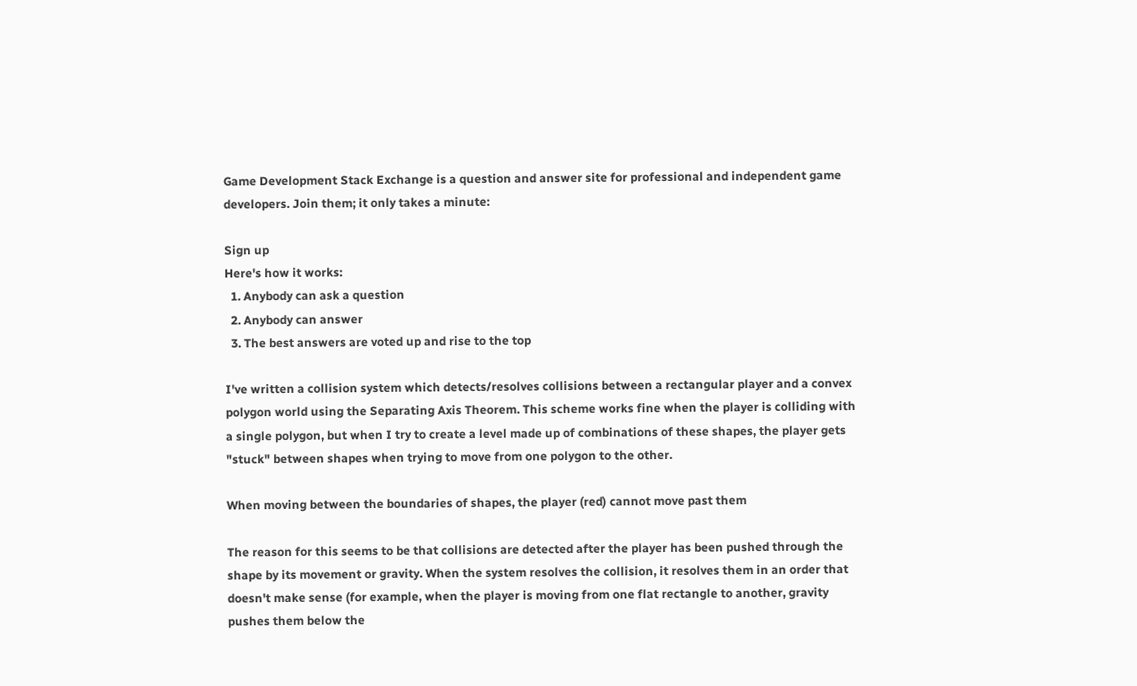Game Development Stack Exchange is a question and answer site for professional and independent game developers. Join them; it only takes a minute:

Sign up
Here's how it works:
  1. Anybody can ask a question
  2. Anybody can answer
  3. The best answers are voted up and rise to the top

I've written a collision system which detects/resolves collisions between a rectangular player and a convex polygon world using the Separating Axis Theorem. This scheme works fine when the player is colliding with a single polygon, but when I try to create a level made up of combinations of these shapes, the player gets "stuck" between shapes when trying to move from one polygon to the other.

When moving between the boundaries of shapes, the player (red) cannot move past them

The reason for this seems to be that collisions are detected after the player has been pushed through the shape by its movement or gravity. When the system resolves the collision, it resolves them in an order that doesn't make sense (for example, when the player is moving from one flat rectangle to another, gravity pushes them below the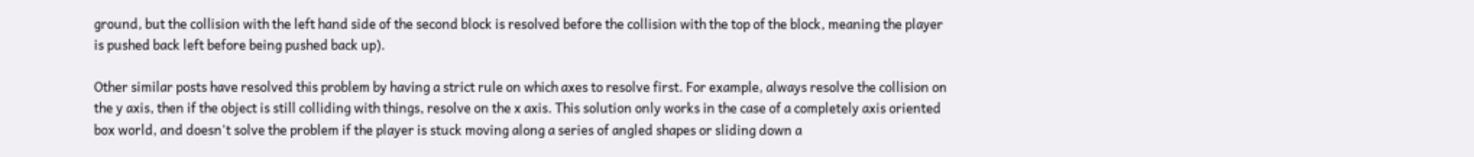ground, but the collision with the left hand side of the second block is resolved before the collision with the top of the block, meaning the player is pushed back left before being pushed back up).

Other similar posts have resolved this problem by having a strict rule on which axes to resolve first. For example, always resolve the collision on the y axis, then if the object is still colliding with things, resolve on the x axis. This solution only works in the case of a completely axis oriented box world, and doesn't solve the problem if the player is stuck moving along a series of angled shapes or sliding down a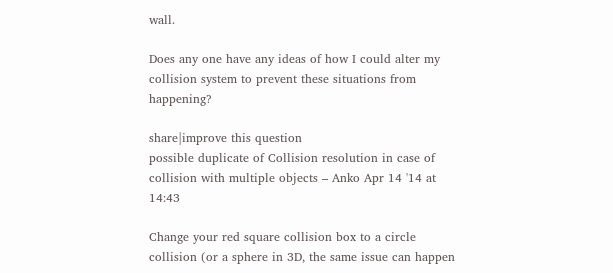wall.

Does any one have any ideas of how I could alter my collision system to prevent these situations from happening?

share|improve this question
possible duplicate of Collision resolution in case of collision with multiple objects – Anko Apr 14 '14 at 14:43

Change your red square collision box to a circle collision (or a sphere in 3D, the same issue can happen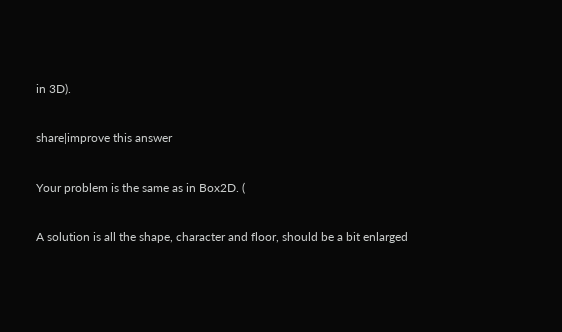in 3D).

share|improve this answer

Your problem is the same as in Box2D. (

A solution is all the shape, character and floor, should be a bit enlarged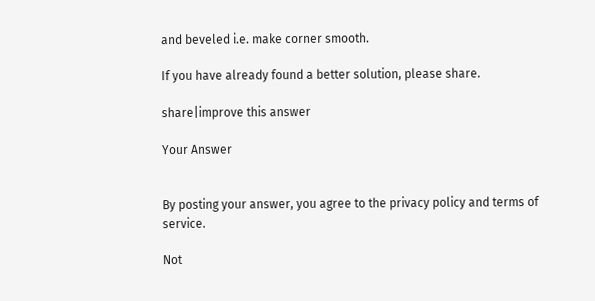and beveled i.e. make corner smooth.

If you have already found a better solution, please share.

share|improve this answer

Your Answer


By posting your answer, you agree to the privacy policy and terms of service.

Not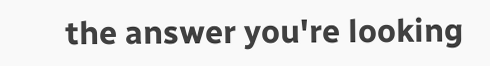the answer you're looking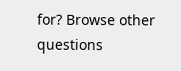for? Browse other questions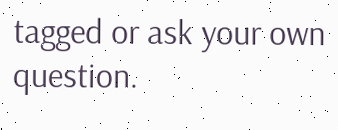tagged or ask your own question.